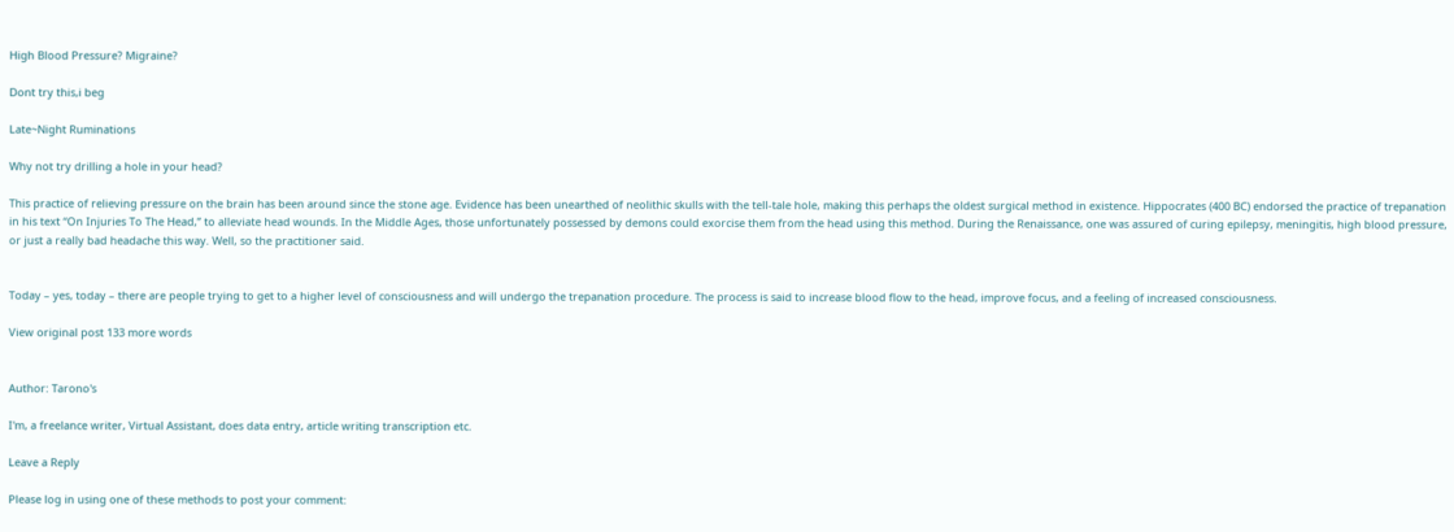High Blood Pressure? Migraine?

Dont try this,i beg

Late~Night Ruminations

Why not try drilling a hole in your head?

This practice of relieving pressure on the brain has been around since the stone age. Evidence has been unearthed of neolithic skulls with the tell-tale hole, making this perhaps the oldest surgical method in existence. Hippocrates (400 BC) endorsed the practice of trepanation in his text “On Injuries To The Head,” to alleviate head wounds. In the Middle Ages, those unfortunately possessed by demons could exorcise them from the head using this method. During the Renaissance, one was assured of curing epilepsy, meningitis, high blood pressure, or just a really bad headache this way. Well, so the practitioner said.


Today – yes, today – there are people trying to get to a higher level of consciousness and will undergo the trepanation procedure. The process is said to increase blood flow to the head, improve focus, and a feeling of increased consciousness.

View original post 133 more words


Author: Tarono's

I'm, a freelance writer, Virtual Assistant, does data entry, article writing transcription etc.

Leave a Reply

Please log in using one of these methods to post your comment: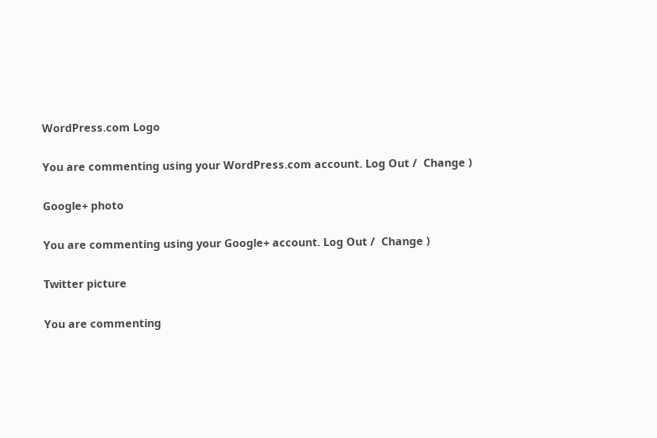WordPress.com Logo

You are commenting using your WordPress.com account. Log Out /  Change )

Google+ photo

You are commenting using your Google+ account. Log Out /  Change )

Twitter picture

You are commenting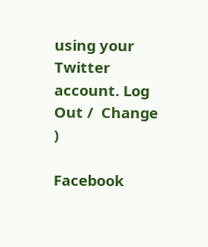using your Twitter account. Log Out /  Change )

Facebook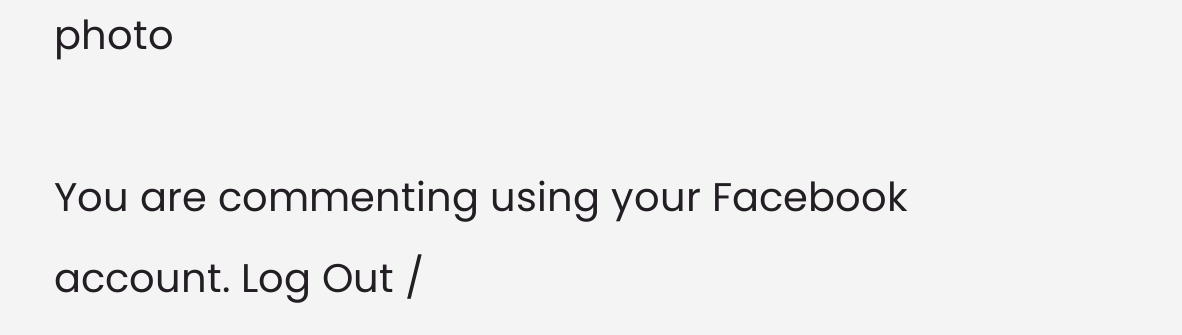photo

You are commenting using your Facebook account. Log Out /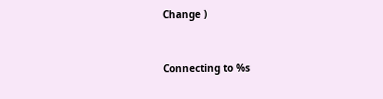Change )


Connecting to %s